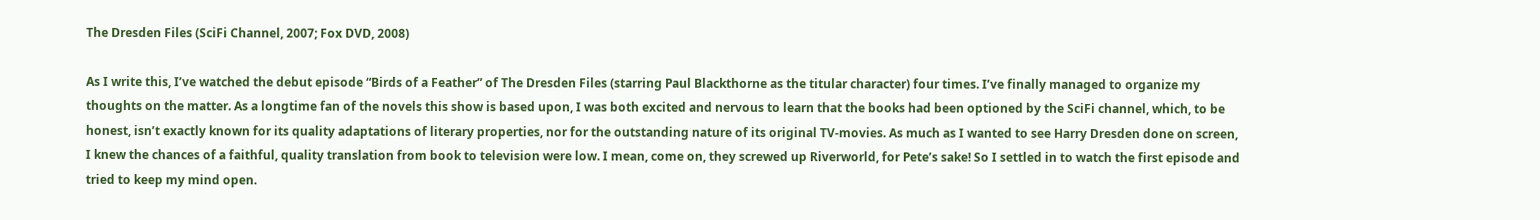The Dresden Files (SciFi Channel, 2007; Fox DVD, 2008)

As I write this, I’ve watched the debut episode “Birds of a Feather” of The Dresden Files (starring Paul Blackthorne as the titular character) four times. I’ve finally managed to organize my thoughts on the matter. As a longtime fan of the novels this show is based upon, I was both excited and nervous to learn that the books had been optioned by the SciFi channel, which, to be honest, isn’t exactly known for its quality adaptations of literary properties, nor for the outstanding nature of its original TV-movies. As much as I wanted to see Harry Dresden done on screen, I knew the chances of a faithful, quality translation from book to television were low. I mean, come on, they screwed up Riverworld, for Pete’s sake! So I settled in to watch the first episode and tried to keep my mind open.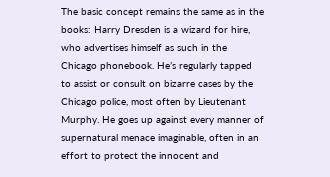The basic concept remains the same as in the books: Harry Dresden is a wizard for hire, who advertises himself as such in the Chicago phonebook. He’s regularly tapped to assist or consult on bizarre cases by the Chicago police, most often by Lieutenant Murphy. He goes up against every manner of supernatural menace imaginable, often in an effort to protect the innocent and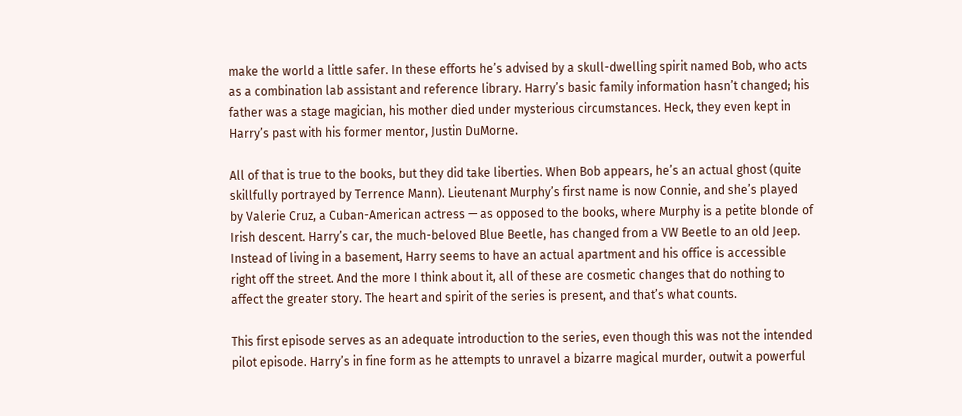make the world a little safer. In these efforts he’s advised by a skull-dwelling spirit named Bob, who acts as a combination lab assistant and reference library. Harry’s basic family information hasn’t changed; his father was a stage magician, his mother died under mysterious circumstances. Heck, they even kept in Harry’s past with his former mentor, Justin DuMorne.

All of that is true to the books, but they did take liberties. When Bob appears, he’s an actual ghost (quite skillfully portrayed by Terrence Mann). Lieutenant Murphy’s first name is now Connie, and she’s played by Valerie Cruz, a Cuban-American actress — as opposed to the books, where Murphy is a petite blonde of Irish descent. Harry’s car, the much-beloved Blue Beetle, has changed from a VW Beetle to an old Jeep. Instead of living in a basement, Harry seems to have an actual apartment and his office is accessible right off the street. And the more I think about it, all of these are cosmetic changes that do nothing to affect the greater story. The heart and spirit of the series is present, and that’s what counts.

This first episode serves as an adequate introduction to the series, even though this was not the intended pilot episode. Harry’s in fine form as he attempts to unravel a bizarre magical murder, outwit a powerful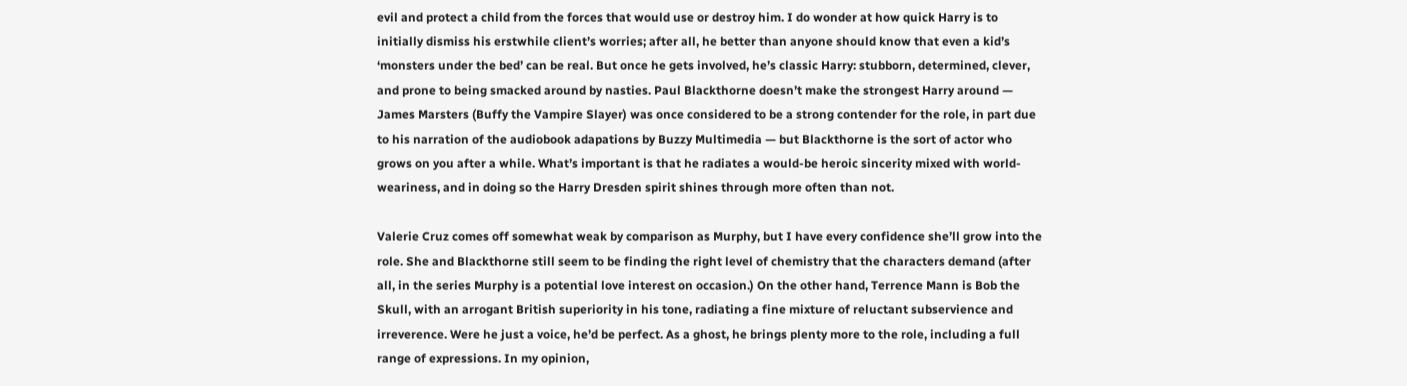evil and protect a child from the forces that would use or destroy him. I do wonder at how quick Harry is to initially dismiss his erstwhile client’s worries; after all, he better than anyone should know that even a kid’s ‘monsters under the bed’ can be real. But once he gets involved, he’s classic Harry: stubborn, determined, clever, and prone to being smacked around by nasties. Paul Blackthorne doesn’t make the strongest Harry around — James Marsters (Buffy the Vampire Slayer) was once considered to be a strong contender for the role, in part due to his narration of the audiobook adapations by Buzzy Multimedia — but Blackthorne is the sort of actor who grows on you after a while. What’s important is that he radiates a would-be heroic sincerity mixed with world-weariness, and in doing so the Harry Dresden spirit shines through more often than not.

Valerie Cruz comes off somewhat weak by comparison as Murphy, but I have every confidence she’ll grow into the role. She and Blackthorne still seem to be finding the right level of chemistry that the characters demand (after all, in the series Murphy is a potential love interest on occasion.) On the other hand, Terrence Mann is Bob the Skull, with an arrogant British superiority in his tone, radiating a fine mixture of reluctant subservience and irreverence. Were he just a voice, he’d be perfect. As a ghost, he brings plenty more to the role, including a full range of expressions. In my opinion,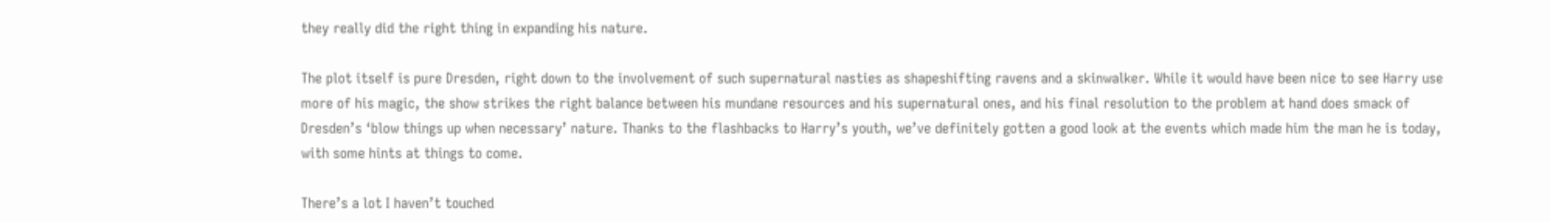they really did the right thing in expanding his nature.

The plot itself is pure Dresden, right down to the involvement of such supernatural nasties as shapeshifting ravens and a skinwalker. While it would have been nice to see Harry use more of his magic, the show strikes the right balance between his mundane resources and his supernatural ones, and his final resolution to the problem at hand does smack of Dresden’s ‘blow things up when necessary’ nature. Thanks to the flashbacks to Harry’s youth, we’ve definitely gotten a good look at the events which made him the man he is today, with some hints at things to come.

There’s a lot I haven’t touched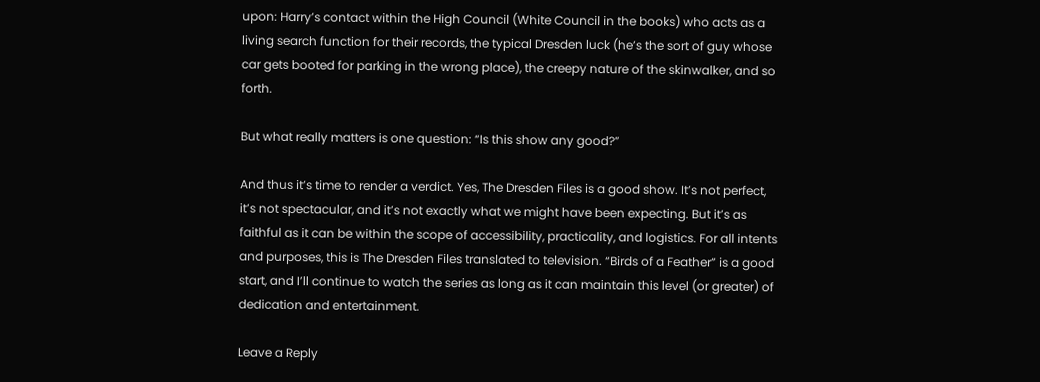upon: Harry’s contact within the High Council (White Council in the books) who acts as a living search function for their records, the typical Dresden luck (he’s the sort of guy whose car gets booted for parking in the wrong place), the creepy nature of the skinwalker, and so forth.

But what really matters is one question: “Is this show any good?”

And thus it’s time to render a verdict. Yes, The Dresden Files is a good show. It’s not perfect, it’s not spectacular, and it’s not exactly what we might have been expecting. But it’s as faithful as it can be within the scope of accessibility, practicality, and logistics. For all intents and purposes, this is The Dresden Files translated to television. “Birds of a Feather” is a good start, and I’ll continue to watch the series as long as it can maintain this level (or greater) of dedication and entertainment.

Leave a Reply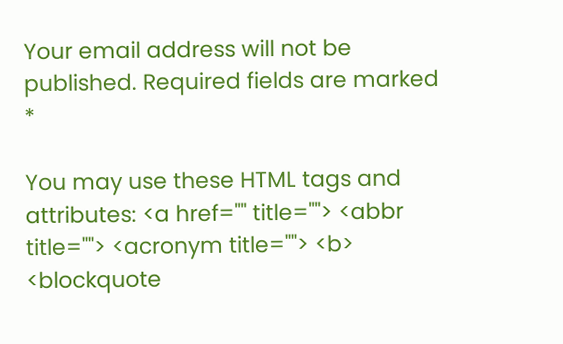Your email address will not be published. Required fields are marked *

You may use these HTML tags and attributes: <a href="" title=""> <abbr title=""> <acronym title=""> <b> <blockquote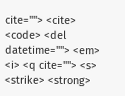cite=""> <cite> <code> <del datetime=""> <em> <i> <q cite=""> <s> <strike> <strong>